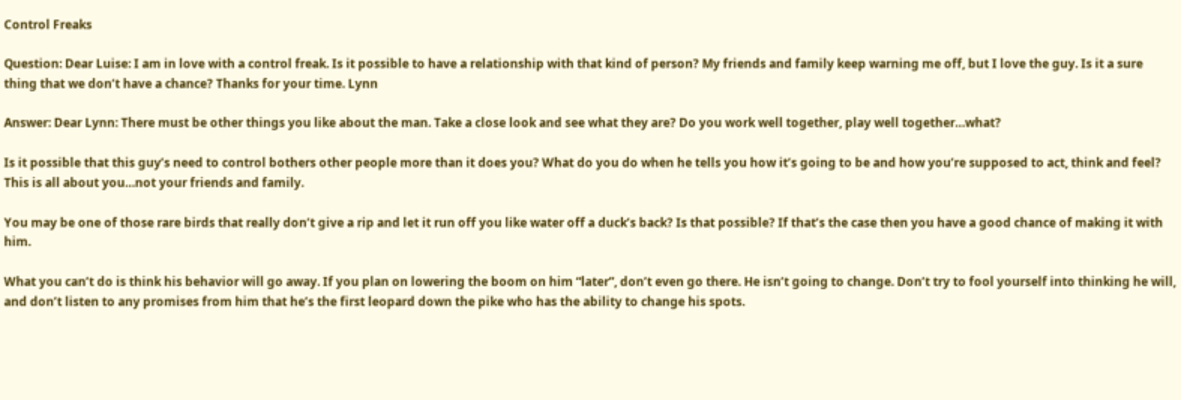Control Freaks

Question: Dear Luise: I am in love with a control freak. Is it possible to have a relationship with that kind of person? My friends and family keep warning me off, but I love the guy. Is it a sure thing that we don’t have a chance? Thanks for your time. Lynn

Answer: Dear Lynn: There must be other things you like about the man. Take a close look and see what they are? Do you work well together, play well together…what?

Is it possible that this guy’s need to control bothers other people more than it does you? What do you do when he tells you how it’s going to be and how you’re supposed to act, think and feel? This is all about you…not your friends and family.

You may be one of those rare birds that really don’t give a rip and let it run off you like water off a duck’s back? Is that possible? If that’s the case then you have a good chance of making it with him.

What you can’t do is think his behavior will go away. If you plan on lowering the boom on him “later”, don’t even go there. He isn’t going to change. Don’t try to fool yourself into thinking he will, and don’t listen to any promises from him that he’s the first leopard down the pike who has the ability to change his spots.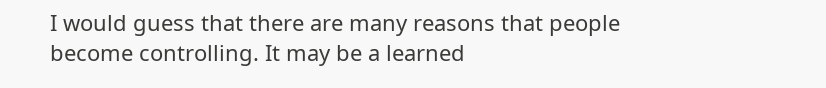I would guess that there are many reasons that people become controlling. It may be a learned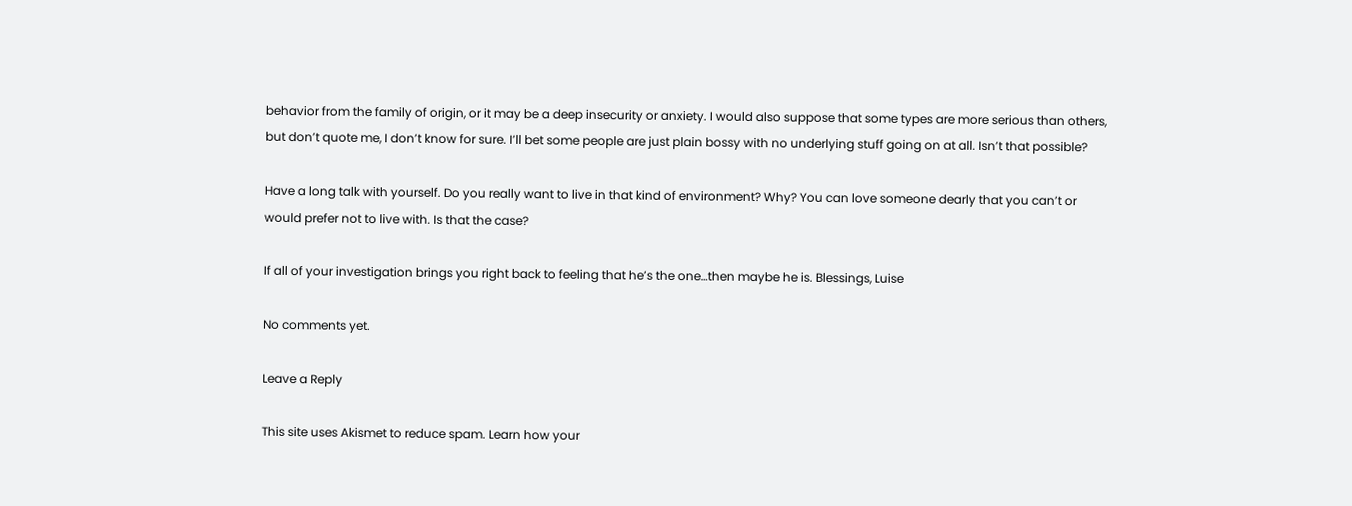behavior from the family of origin, or it may be a deep insecurity or anxiety. I would also suppose that some types are more serious than others, but don’t quote me, I don’t know for sure. I’ll bet some people are just plain bossy with no underlying stuff going on at all. Isn’t that possible?

Have a long talk with yourself. Do you really want to live in that kind of environment? Why? You can love someone dearly that you can’t or would prefer not to live with. Is that the case?

If all of your investigation brings you right back to feeling that he’s the one…then maybe he is. Blessings, Luise

No comments yet.

Leave a Reply

This site uses Akismet to reduce spam. Learn how your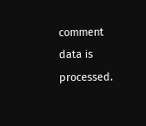comment data is processed.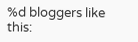%d bloggers like this: